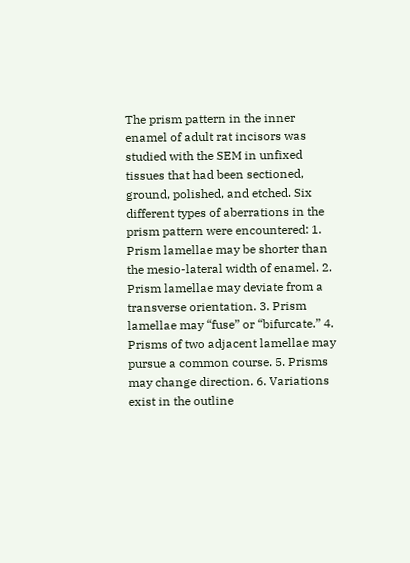The prism pattern in the inner enamel of adult rat incisors was studied with the SEM in unfixed tissues that had been sectioned, ground, polished, and etched. Six different types of aberrations in the prism pattern were encountered: 1. Prism lamellae may be shorter than the mesio-lateral width of enamel. 2. Prism lamellae may deviate from a transverse orientation. 3. Prism lamellae may “fuse” or “bifurcate.” 4. Prisms of two adjacent lamellae may pursue a common course. 5. Prisms may change direction. 6. Variations exist in the outline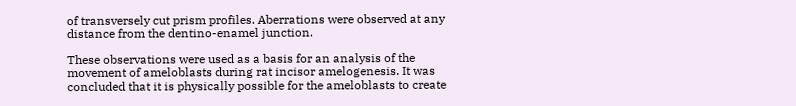of transversely cut prism profiles. Aberrations were observed at any distance from the dentino-enamel junction.

These observations were used as a basis for an analysis of the movement of ameloblasts during rat incisor amelogenesis. It was concluded that it is physically possible for the ameloblasts to create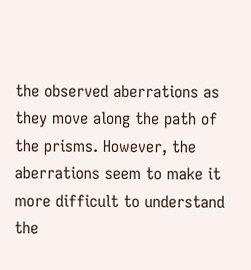the observed aberrations as they move along the path of the prisms. However, the aberrations seem to make it more difficult to understand the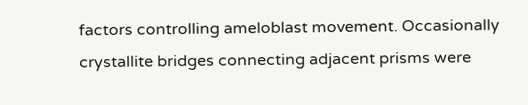factors controlling ameloblast movement. Occasionally crystallite bridges connecting adjacent prisms were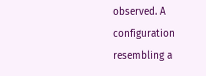observed. A configuration resembling a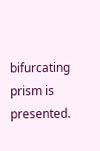bifurcating prism is presented.